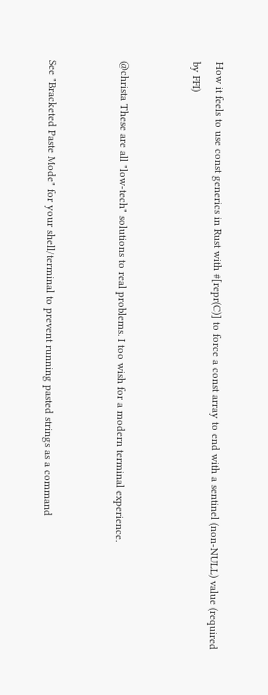How it feels to use const generics in Rust with #[repr(C)] to force a const array to end with a sentinel (non-NULL) value (required by FFI)


@christa These are all "low-tech" solutions to real problems. I too wish for a modern terminal experience.


See "Bracketed Paste Mode" for your shell/terminal to prevent running pasted strings as a command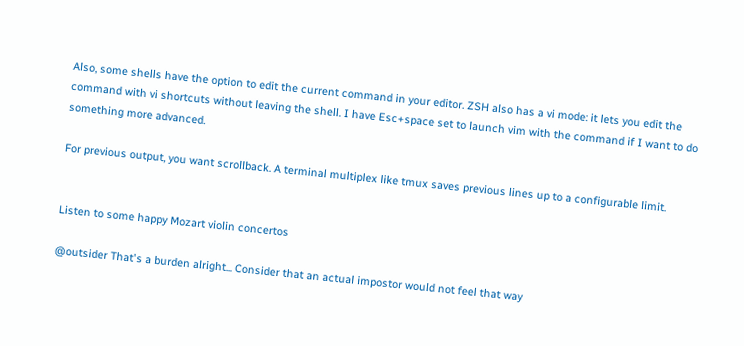Also, some shells have the option to edit the current command in your editor. ZSH also has a vi mode: it lets you edit the command with vi shortcuts without leaving the shell. I have Esc+space set to launch vim with the command if I want to do something more advanced.

For previous output, you want scrollback. A terminal multiplex like tmux saves previous lines up to a configurable limit.


Listen to some happy Mozart violin concertos

@outsider That's a burden alright... Consider that an actual impostor would not feel that way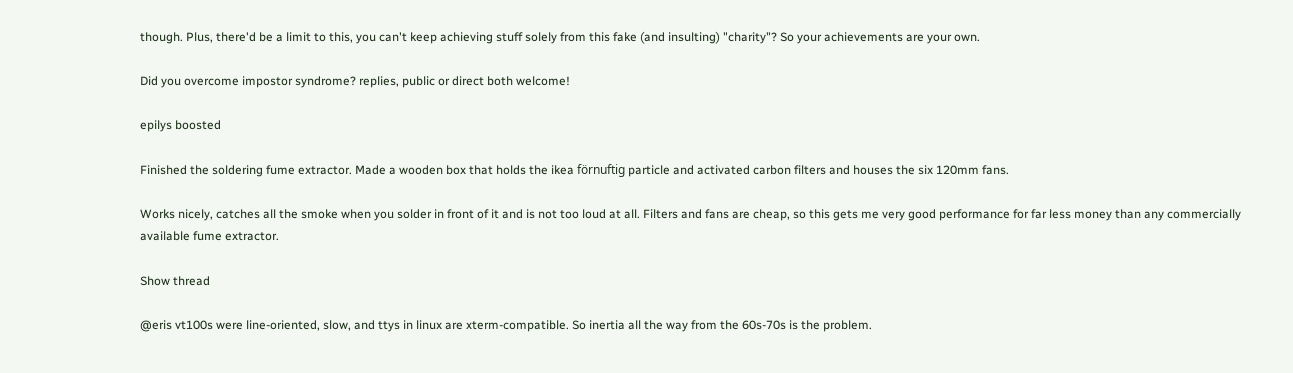though. Plus, there'd be a limit to this, you can't keep achieving stuff solely from this fake (and insulting) "charity"? So your achievements are your own.

Did you overcome impostor syndrome? replies, public or direct both welcome!

epilys boosted

Finished the soldering fume extractor. Made a wooden box that holds the ikea förnuftig particle and activated carbon filters and houses the six 120mm fans.

Works nicely, catches all the smoke when you solder in front of it and is not too loud at all. Filters and fans are cheap, so this gets me very good performance for far less money than any commercially available fume extractor.

Show thread

@eris vt100s were line-oriented, slow, and ttys in linux are xterm-compatible. So inertia all the way from the 60s-70s is the problem.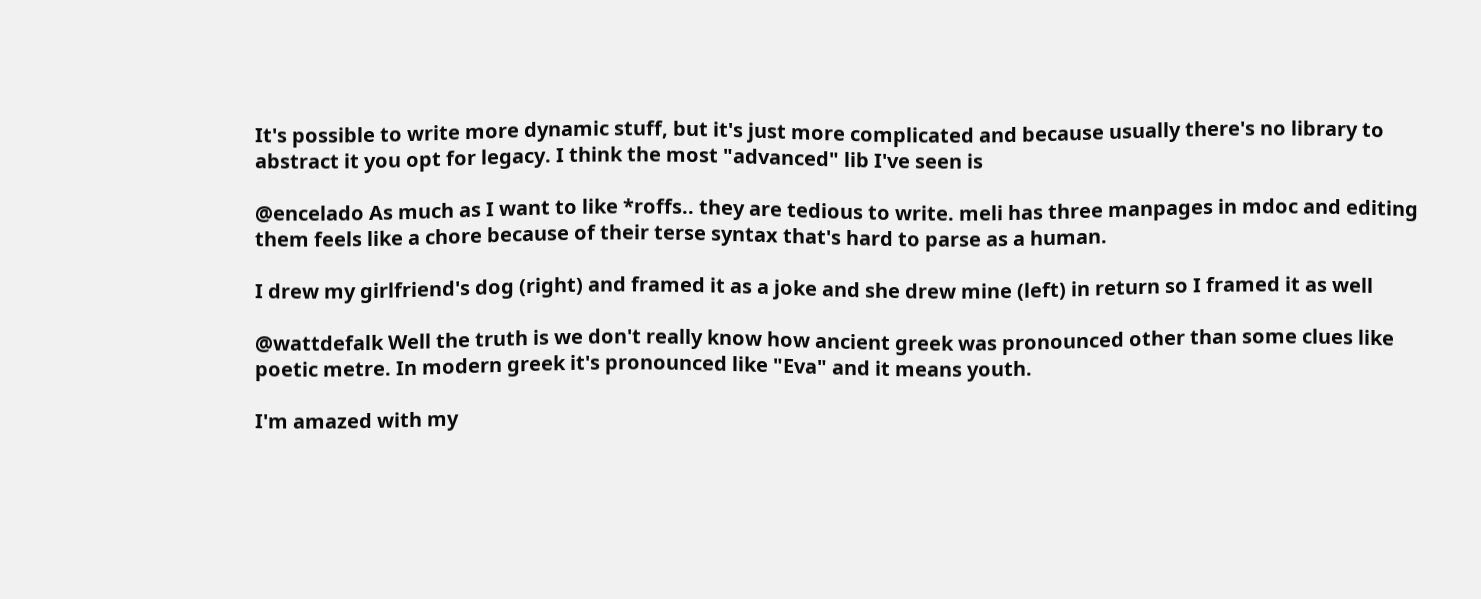It's possible to write more dynamic stuff, but it's just more complicated and because usually there's no library to abstract it you opt for legacy. I think the most "advanced" lib I've seen is

@encelado As much as I want to like *roffs.. they are tedious to write. meli has three manpages in mdoc and editing them feels like a chore because of their terse syntax that's hard to parse as a human.

I drew my girlfriend's dog (right) and framed it as a joke and she drew mine (left) in return so I framed it as well

@wattdefalk Well the truth is we don't really know how ancient greek was pronounced other than some clues like poetic metre. In modern greek it's pronounced like "Eva" and it means youth.

I'm amazed with my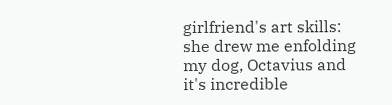girlfriend's art skills: she drew me enfolding my dog, Octavius and it's incredible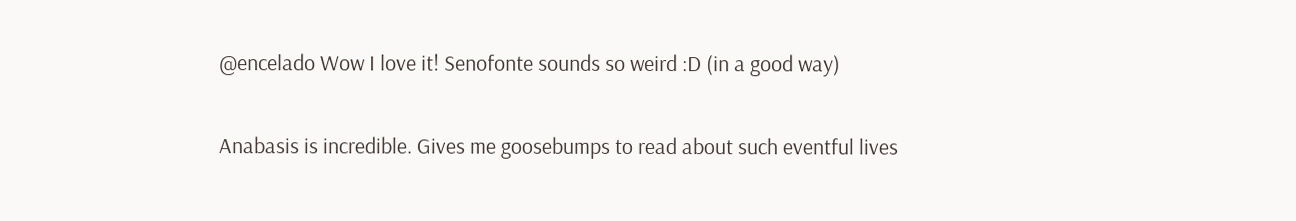@encelado Wow I love it! Senofonte sounds so weird :D (in a good way)

Anabasis is incredible. Gives me goosebumps to read about such eventful lives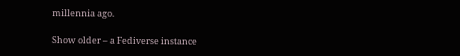millennia ago.

Show older – a Fediverse instance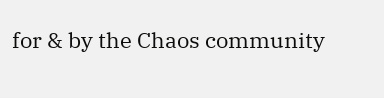for & by the Chaos community